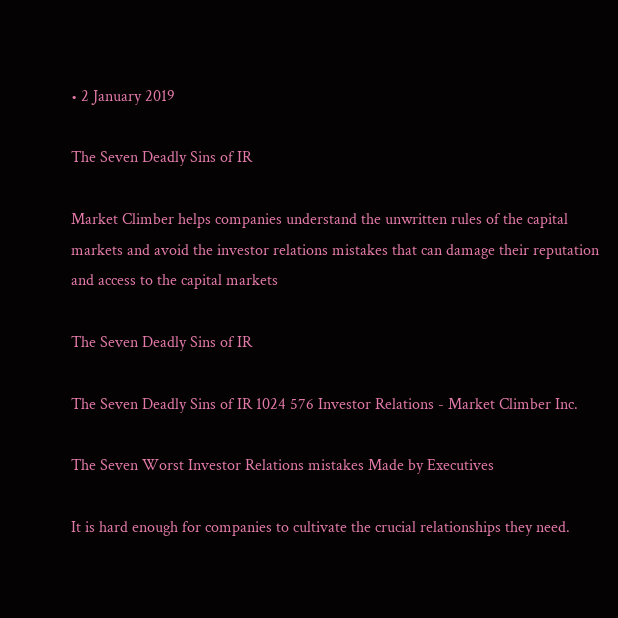• 2 January 2019

The Seven Deadly Sins of IR

Market Climber helps companies understand the unwritten rules of the capital markets and avoid the investor relations mistakes that can damage their reputation and access to the capital markets

The Seven Deadly Sins of IR

The Seven Deadly Sins of IR 1024 576 Investor Relations - Market Climber Inc.

The Seven Worst Investor Relations mistakes Made by Executives

It is hard enough for companies to cultivate the crucial relationships they need.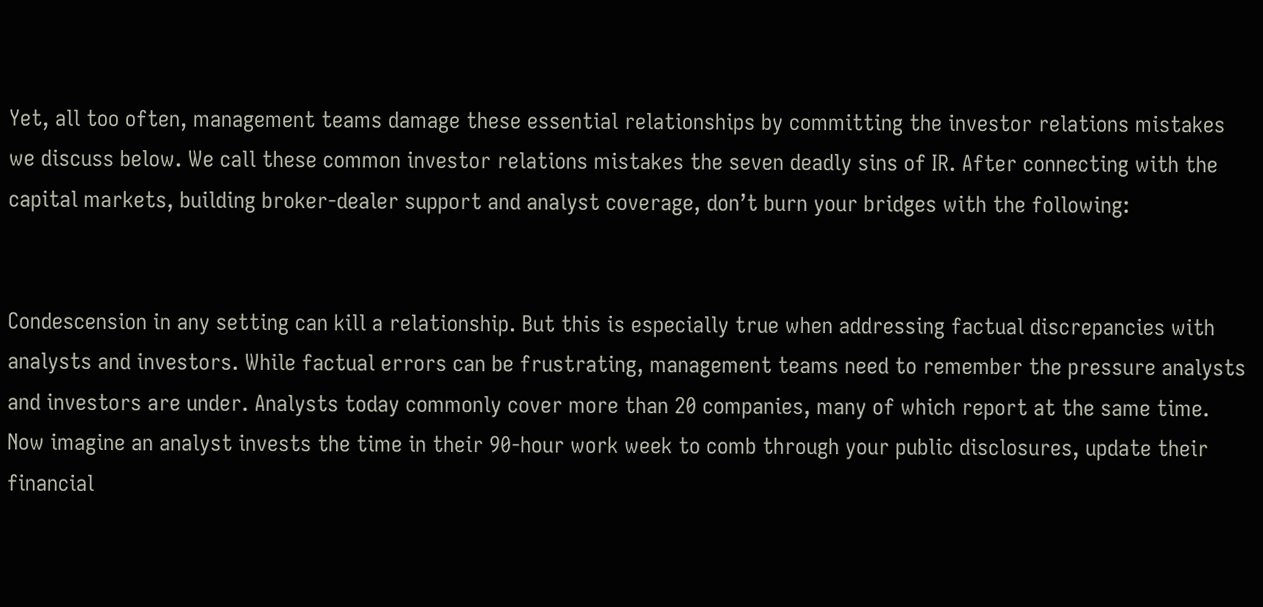Yet, all too often, management teams damage these essential relationships by committing the investor relations mistakes we discuss below. We call these common investor relations mistakes the seven deadly sins of IR. After connecting with the capital markets, building broker-dealer support and analyst coverage, don’t burn your bridges with the following:


Condescension in any setting can kill a relationship. But this is especially true when addressing factual discrepancies with analysts and investors. While factual errors can be frustrating, management teams need to remember the pressure analysts and investors are under. Analysts today commonly cover more than 20 companies, many of which report at the same time. Now imagine an analyst invests the time in their 90-hour work week to comb through your public disclosures, update their financial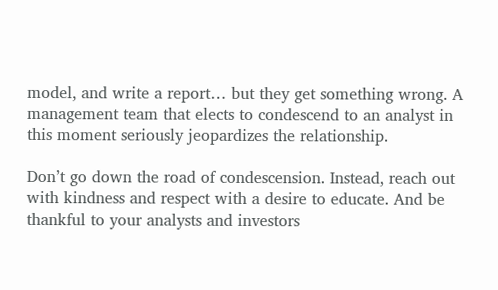model, and write a report… but they get something wrong. A management team that elects to condescend to an analyst in this moment seriously jeopardizes the relationship.

Don’t go down the road of condescension. Instead, reach out with kindness and respect with a desire to educate. And be thankful to your analysts and investors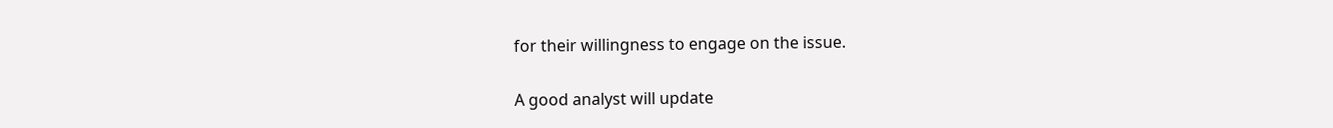for their willingness to engage on the issue.


A good analyst will update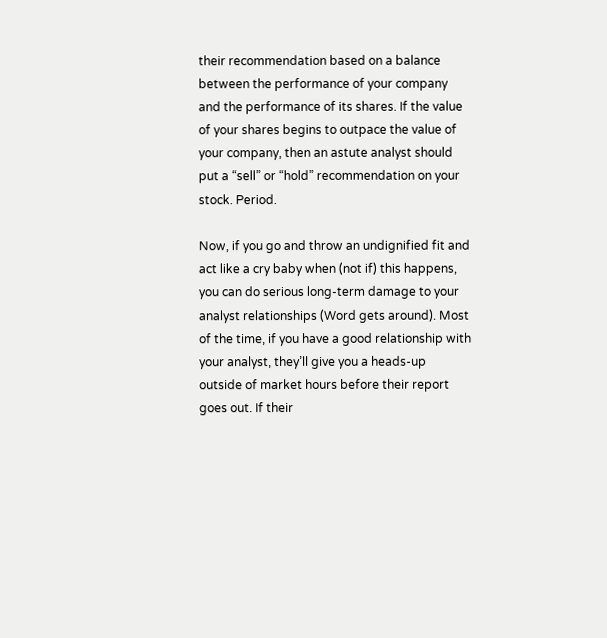their recommendation based on a balance between the performance of your company and the performance of its shares. If the value of your shares begins to outpace the value of your company, then an astute analyst should put a “sell” or “hold” recommendation on your stock. Period.

Now, if you go and throw an undignified fit and act like a cry baby when (not if) this happens, you can do serious long-term damage to your analyst relationships (Word gets around). Most of the time, if you have a good relationship with your analyst, they’ll give you a heads-up outside of market hours before their report goes out. If their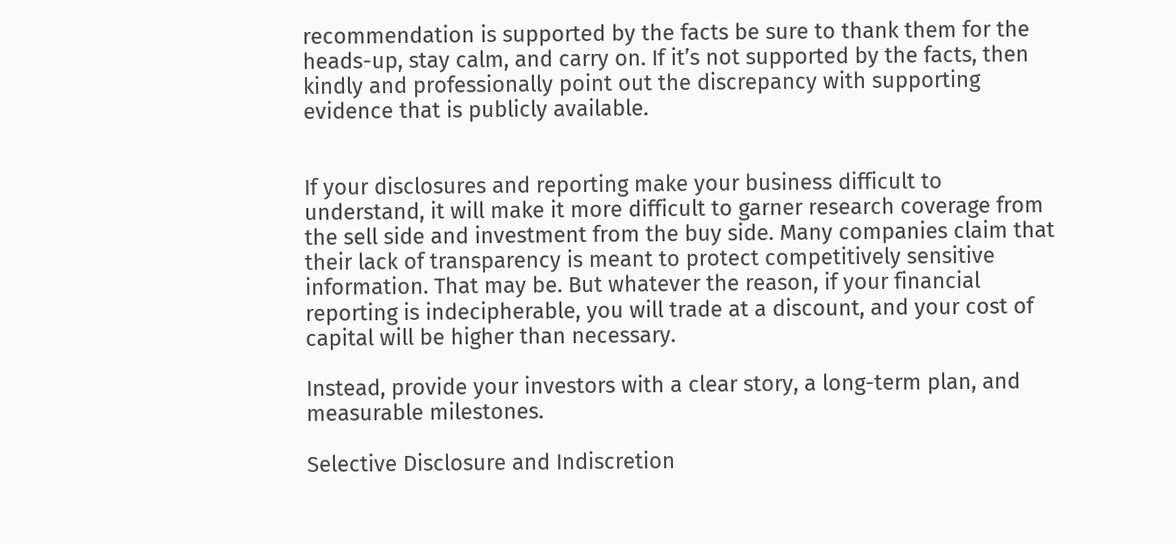recommendation is supported by the facts be sure to thank them for the heads-up, stay calm, and carry on. If it’s not supported by the facts, then kindly and professionally point out the discrepancy with supporting evidence that is publicly available.


If your disclosures and reporting make your business difficult to understand, it will make it more difficult to garner research coverage from the sell side and investment from the buy side. Many companies claim that their lack of transparency is meant to protect competitively sensitive information. That may be. But whatever the reason, if your financial reporting is indecipherable, you will trade at a discount, and your cost of capital will be higher than necessary.

Instead, provide your investors with a clear story, a long-term plan, and measurable milestones.

Selective Disclosure and Indiscretion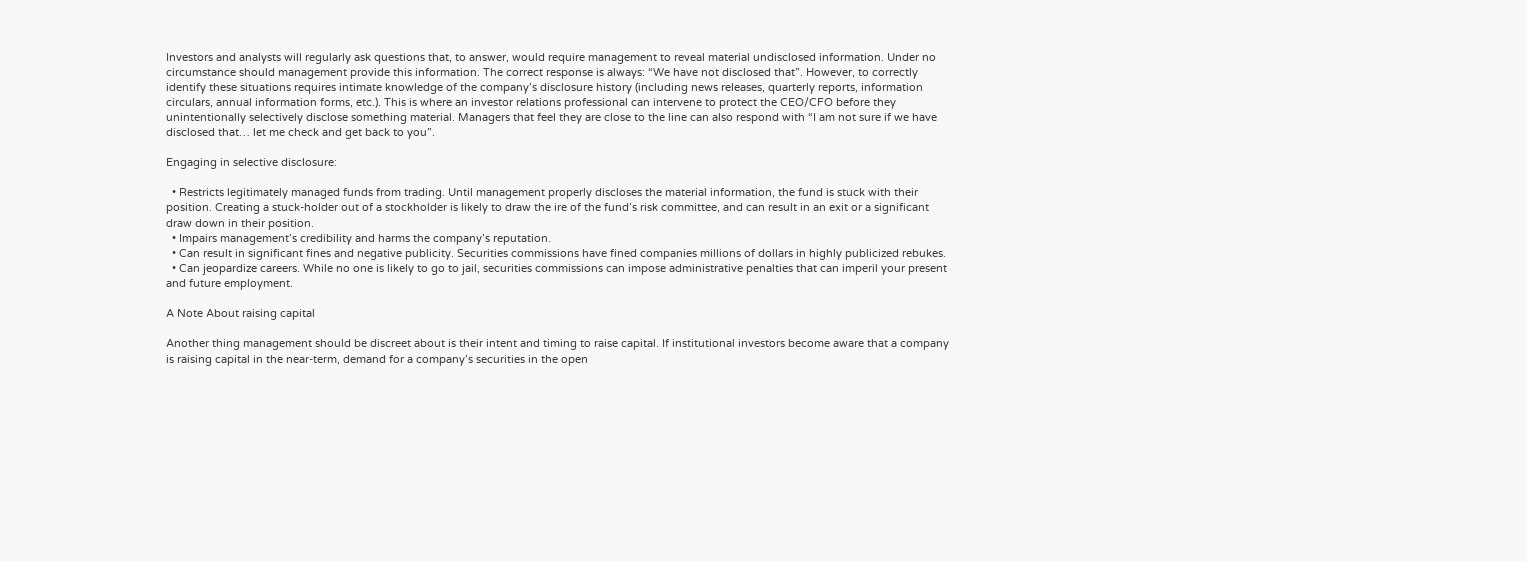Investors and analysts will regularly ask questions that, to answer, would require management to reveal material undisclosed information. Under no circumstance should management provide this information. The correct response is always: “We have not disclosed that”. However, to correctly identify these situations requires intimate knowledge of the company’s disclosure history (including news releases, quarterly reports, information circulars, annual information forms, etc.). This is where an investor relations professional can intervene to protect the CEO/CFO before they unintentionally selectively disclose something material. Managers that feel they are close to the line can also respond with “I am not sure if we have disclosed that… let me check and get back to you”.

Engaging in selective disclosure:

  • Restricts legitimately managed funds from trading. Until management properly discloses the material information, the fund is stuck with their position. Creating a stuck-holder out of a stockholder is likely to draw the ire of the fund’s risk committee, and can result in an exit or a significant draw down in their position.
  • Impairs management’s credibility and harms the company’s reputation.
  • Can result in significant fines and negative publicity. Securities commissions have fined companies millions of dollars in highly publicized rebukes.
  • Can jeopardize careers. While no one is likely to go to jail, securities commissions can impose administrative penalties that can imperil your present and future employment.

A Note About raising capital

Another thing management should be discreet about is their intent and timing to raise capital. If institutional investors become aware that a company is raising capital in the near-term, demand for a company’s securities in the open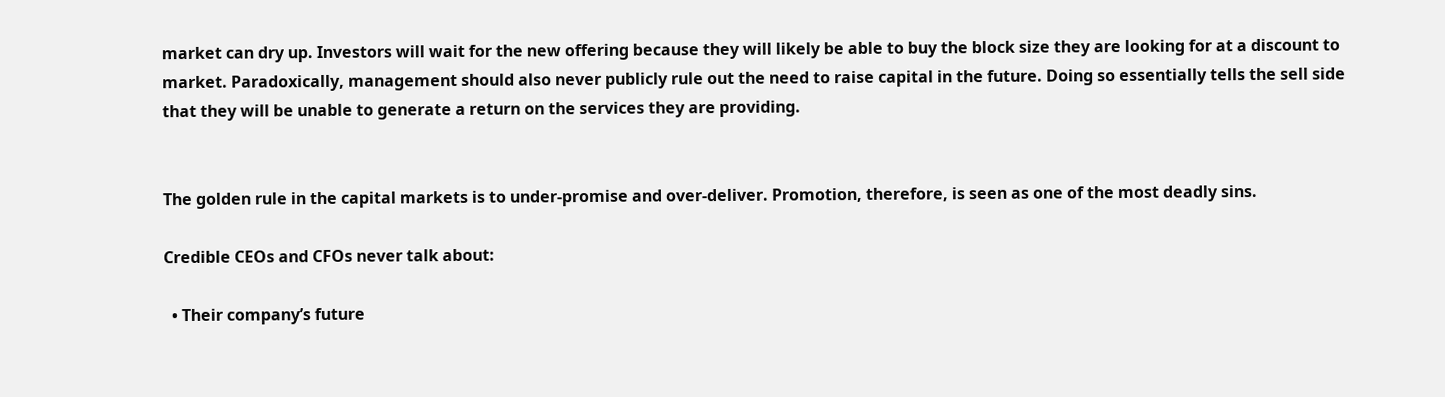market can dry up. Investors will wait for the new offering because they will likely be able to buy the block size they are looking for at a discount to market. Paradoxically, management should also never publicly rule out the need to raise capital in the future. Doing so essentially tells the sell side that they will be unable to generate a return on the services they are providing.


The golden rule in the capital markets is to under-promise and over-deliver. Promotion, therefore, is seen as one of the most deadly sins.

Credible CEOs and CFOs never talk about:

  • Their company’s future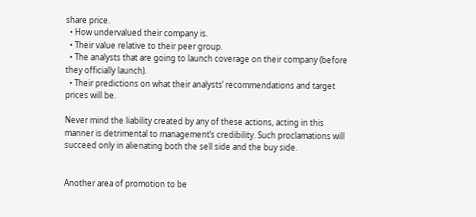share price.
  • How undervalued their company is.
  • Their value relative to their peer group.
  • The analysts that are going to launch coverage on their company (before they officially launch).
  • Their predictions on what their analysts’ recommendations and target prices will be.

Never mind the liability created by any of these actions, acting in this manner is detrimental to management’s credibility. Such proclamations will succeed only in alienating both the sell side and the buy side.


Another area of promotion to be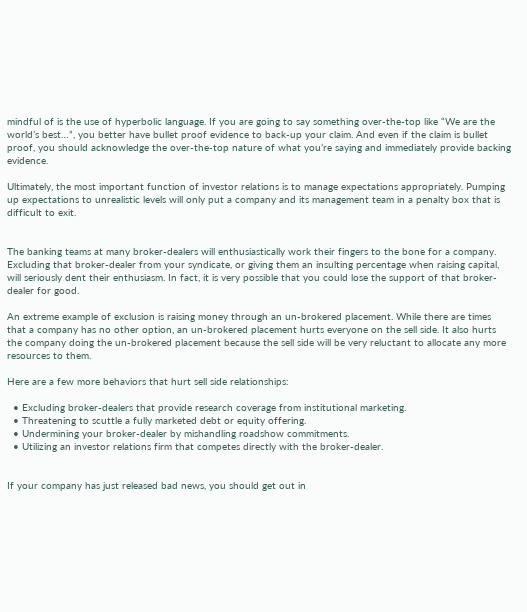mindful of is the use of hyperbolic language. If you are going to say something over-the-top like “We are the world’s best…”, you better have bullet proof evidence to back-up your claim. And even if the claim is bullet proof, you should acknowledge the over-the-top nature of what you’re saying and immediately provide backing evidence.

Ultimately, the most important function of investor relations is to manage expectations appropriately. Pumping up expectations to unrealistic levels will only put a company and its management team in a penalty box that is difficult to exit.


The banking teams at many broker-dealers will enthusiastically work their fingers to the bone for a company. Excluding that broker-dealer from your syndicate, or giving them an insulting percentage when raising capital, will seriously dent their enthusiasm. In fact, it is very possible that you could lose the support of that broker-dealer for good.

An extreme example of exclusion is raising money through an un-brokered placement. While there are times that a company has no other option, an un-brokered placement hurts everyone on the sell side. It also hurts the company doing the un-brokered placement because the sell side will be very reluctant to allocate any more resources to them.

Here are a few more behaviors that hurt sell side relationships:

  • Excluding broker-dealers that provide research coverage from institutional marketing.
  • Threatening to scuttle a fully marketed debt or equity offering.
  • Undermining your broker-dealer by mishandling roadshow commitments.
  • Utilizing an investor relations firm that competes directly with the broker-dealer.


If your company has just released bad news, you should get out in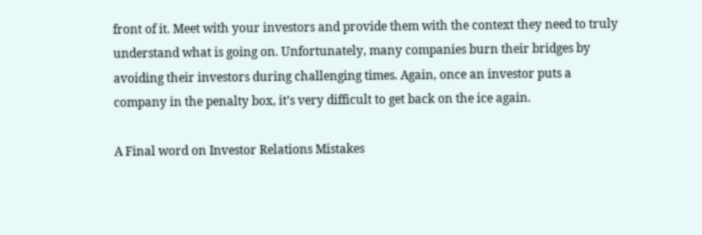front of it. Meet with your investors and provide them with the context they need to truly understand what is going on. Unfortunately, many companies burn their bridges by avoiding their investors during challenging times. Again, once an investor puts a company in the penalty box, it’s very difficult to get back on the ice again.

A Final word on Investor Relations Mistakes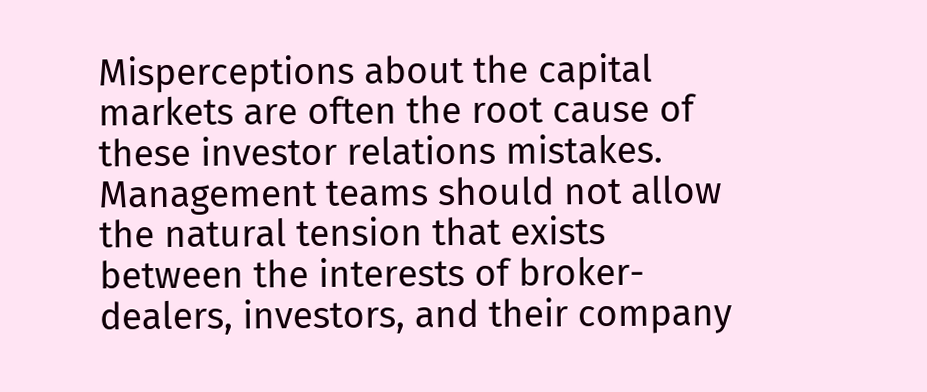Misperceptions about the capital markets are often the root cause of these investor relations mistakes. Management teams should not allow the natural tension that exists between the interests of broker-dealers, investors, and their company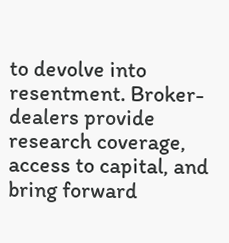to devolve into resentment. Broker-dealers provide research coverage, access to capital, and bring forward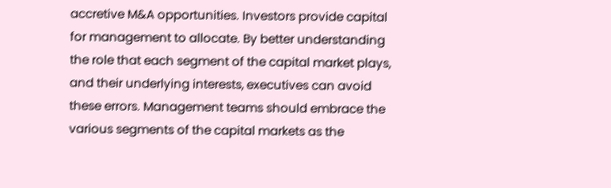accretive M&A opportunities. Investors provide capital for management to allocate. By better understanding the role that each segment of the capital market plays, and their underlying interests, executives can avoid these errors. Management teams should embrace the various segments of the capital markets as the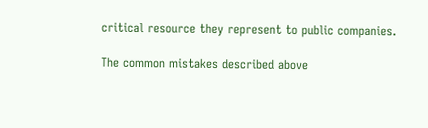critical resource they represent to public companies.

The common mistakes described above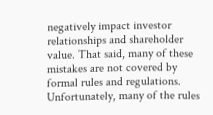negatively impact investor relationships and shareholder value. That said, many of these mistakes are not covered by formal rules and regulations. Unfortunately, many of the rules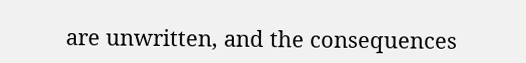are unwritten, and the consequences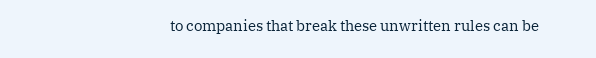to companies that break these unwritten rules can be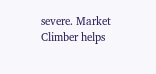severe. Market Climber helps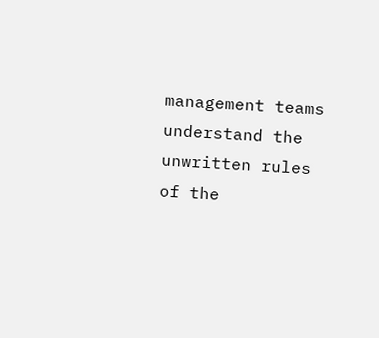management teams understand the unwritten rules of the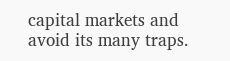capital markets and avoid its many traps.